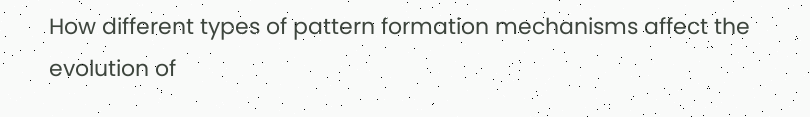How different types of pattern formation mechanisms affect the evolution of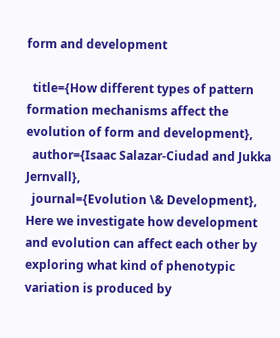form and development

  title={How different types of pattern formation mechanisms affect the evolution of form and development},
  author={Isaac Salazar-Ciudad and Jukka Jernvall},
  journal={Evolution \& Development},
Here we investigate how development and evolution can affect each other by exploring what kind of phenotypic variation is produced by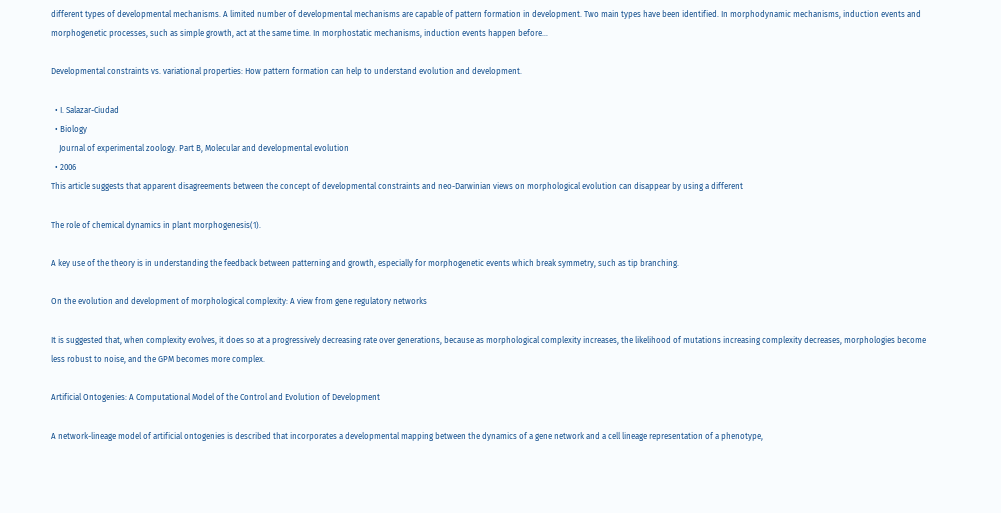different types of developmental mechanisms. A limited number of developmental mechanisms are capable of pattern formation in development. Two main types have been identified. In morphodynamic mechanisms, induction events and morphogenetic processes, such as simple growth, act at the same time. In morphostatic mechanisms, induction events happen before…

Developmental constraints vs. variational properties: How pattern formation can help to understand evolution and development.

  • I. Salazar-Ciudad
  • Biology
    Journal of experimental zoology. Part B, Molecular and developmental evolution
  • 2006
This article suggests that apparent disagreements between the concept of developmental constraints and neo-Darwinian views on morphological evolution can disappear by using a different

The role of chemical dynamics in plant morphogenesis(1).

A key use of the theory is in understanding the feedback between patterning and growth, especially for morphogenetic events which break symmetry, such as tip branching.

On the evolution and development of morphological complexity: A view from gene regulatory networks

It is suggested that, when complexity evolves, it does so at a progressively decreasing rate over generations, because as morphological complexity increases, the likelihood of mutations increasing complexity decreases, morphologies become less robust to noise, and the GPM becomes more complex.

Artificial Ontogenies: A Computational Model of the Control and Evolution of Development

A network-lineage model of artificial ontogenies is described that incorporates a developmental mapping between the dynamics of a gene network and a cell lineage representation of a phenotype,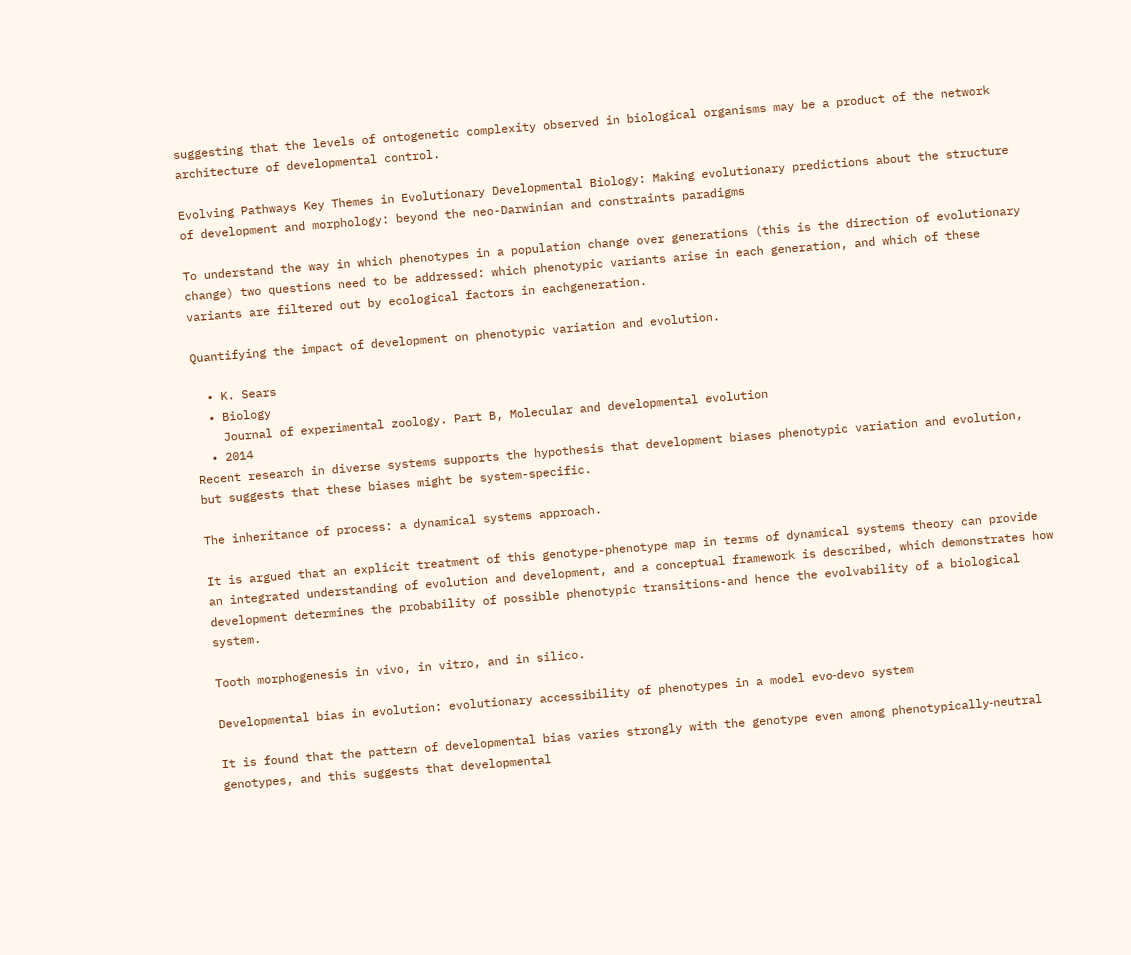suggesting that the levels of ontogenetic complexity observed in biological organisms may be a product of the network architecture of developmental control.

Evolving Pathways Key Themes in Evolutionary Developmental Biology: Making evolutionary predictions about the structure of development and morphology: beyond the neo-Darwinian and constraints paradigms

To understand the way in which phenotypes in a population change over generations (this is the direction of evolutionary change) two questions need to be addressed: which phenotypic variants arise in each generation, and which of these variants are filtered out by ecological factors in eachgeneration.

Quantifying the impact of development on phenotypic variation and evolution.

  • K. Sears
  • Biology
    Journal of experimental zoology. Part B, Molecular and developmental evolution
  • 2014
Recent research in diverse systems supports the hypothesis that development biases phenotypic variation and evolution, but suggests that these biases might be system-specific.

The inheritance of process: a dynamical systems approach.

It is argued that an explicit treatment of this genotype-phenotype map in terms of dynamical systems theory can provide an integrated understanding of evolution and development, and a conceptual framework is described, which demonstrates how development determines the probability of possible phenotypic transitions-and hence the evolvability of a biological system.

Tooth morphogenesis in vivo, in vitro, and in silico.

Developmental bias in evolution: evolutionary accessibility of phenotypes in a model evo‐devo system

It is found that the pattern of developmental bias varies strongly with the genotype even among phenotypically‐neutral genotypes, and this suggests that developmental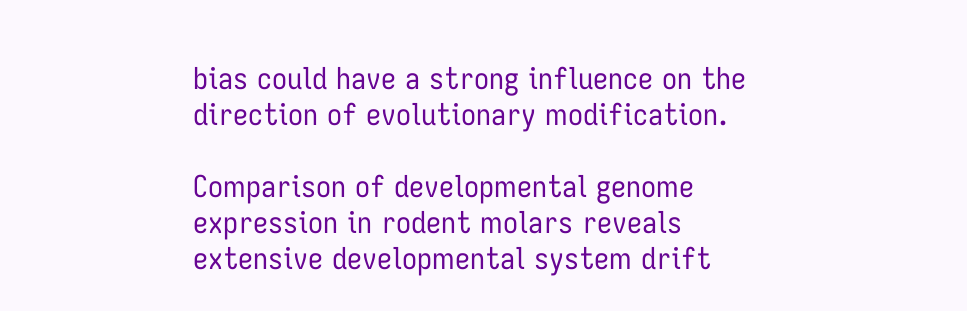bias could have a strong influence on the direction of evolutionary modification.

Comparison of developmental genome expression in rodent molars reveals extensive developmental system drift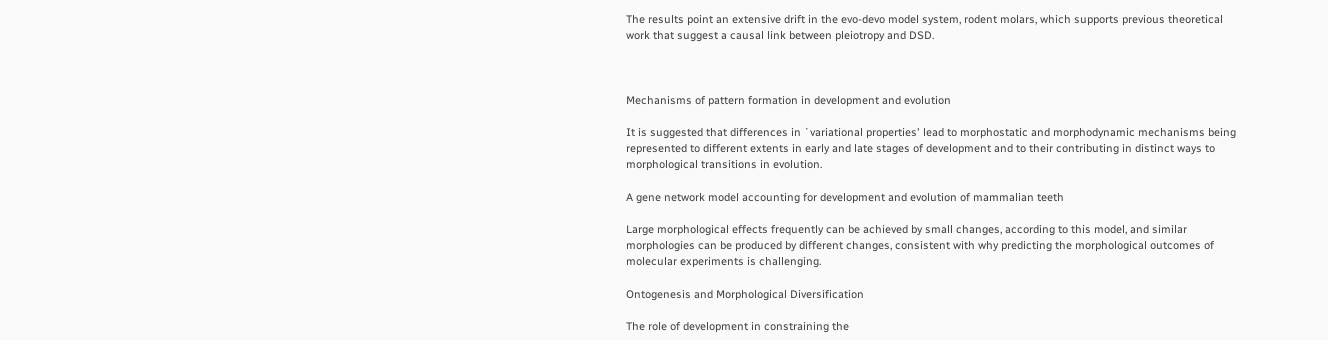The results point an extensive drift in the evo-devo model system, rodent molars, which supports previous theoretical work that suggest a causal link between pleiotropy and DSD.



Mechanisms of pattern formation in development and evolution

It is suggested that differences in `variational properties' lead to morphostatic and morphodynamic mechanisms being represented to different extents in early and late stages of development and to their contributing in distinct ways to morphological transitions in evolution.

A gene network model accounting for development and evolution of mammalian teeth

Large morphological effects frequently can be achieved by small changes, according to this model, and similar morphologies can be produced by different changes, consistent with why predicting the morphological outcomes of molecular experiments is challenging.

Ontogenesis and Morphological Diversification

The role of development in constraining the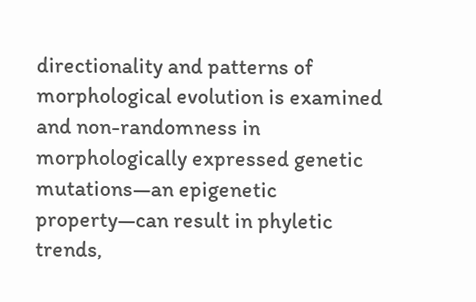directionality and patterns of morphological evolution is examined and non-randomness in morphologically expressed genetic mutations—an epigenetic property—can result in phyletic trends,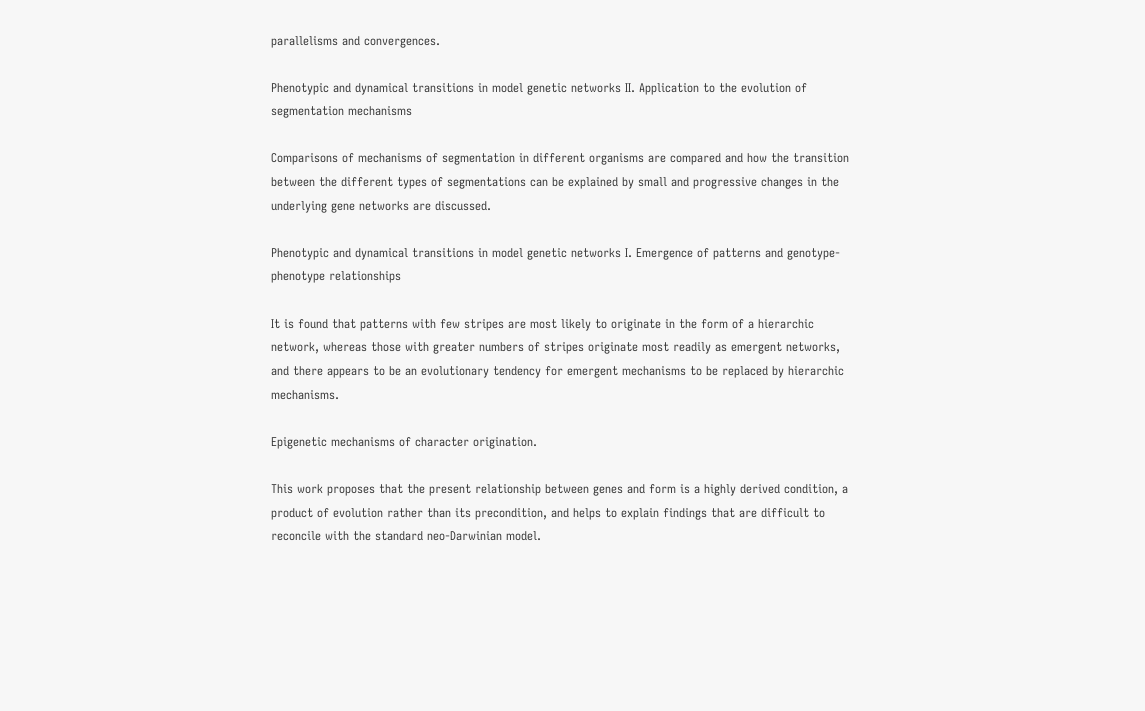parallelisms and convergences.

Phenotypic and dynamical transitions in model genetic networks II. Application to the evolution of segmentation mechanisms

Comparisons of mechanisms of segmentation in different organisms are compared and how the transition between the different types of segmentations can be explained by small and progressive changes in the underlying gene networks are discussed.

Phenotypic and dynamical transitions in model genetic networks I. Emergence of patterns and genotype‐phenotype relationships

It is found that patterns with few stripes are most likely to originate in the form of a hierarchic network, whereas those with greater numbers of stripes originate most readily as emergent networks, and there appears to be an evolutionary tendency for emergent mechanisms to be replaced by hierarchic mechanisms.

Epigenetic mechanisms of character origination.

This work proposes that the present relationship between genes and form is a highly derived condition, a product of evolution rather than its precondition, and helps to explain findings that are difficult to reconcile with the standard neo-Darwinian model.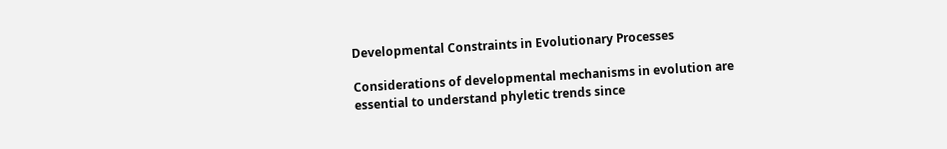Developmental Constraints in Evolutionary Processes

Considerations of developmental mechanisms in evolution are essential to understand phyletic trends since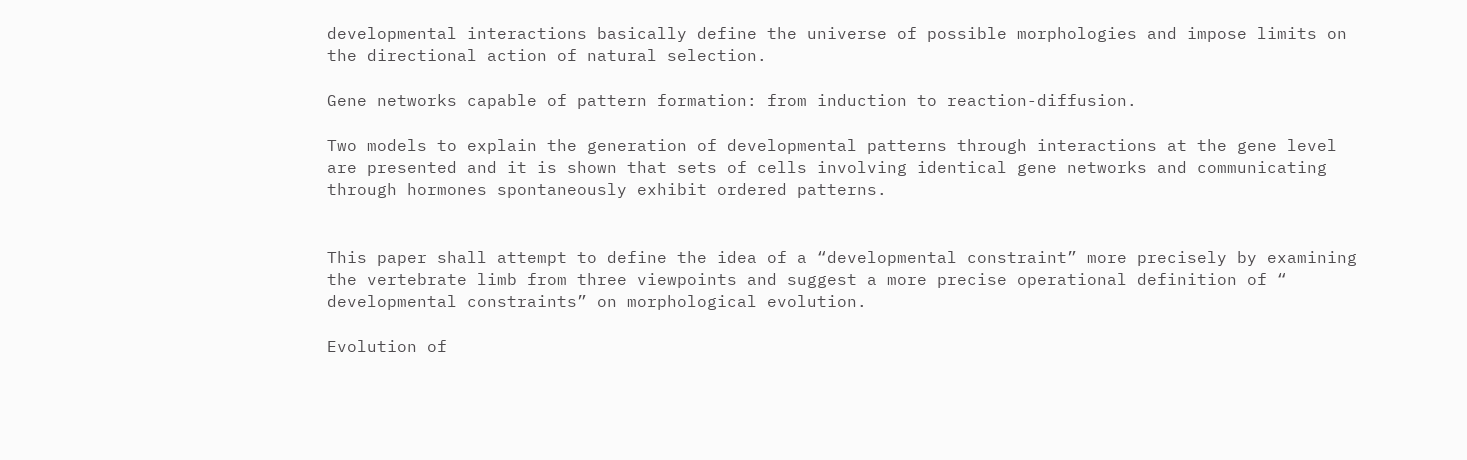developmental interactions basically define the universe of possible morphologies and impose limits on the directional action of natural selection.

Gene networks capable of pattern formation: from induction to reaction-diffusion.

Two models to explain the generation of developmental patterns through interactions at the gene level are presented and it is shown that sets of cells involving identical gene networks and communicating through hormones spontaneously exhibit ordered patterns.


This paper shall attempt to define the idea of a “developmental constraint” more precisely by examining the vertebrate limb from three viewpoints and suggest a more precise operational definition of “ developmental constraints” on morphological evolution.

Evolution of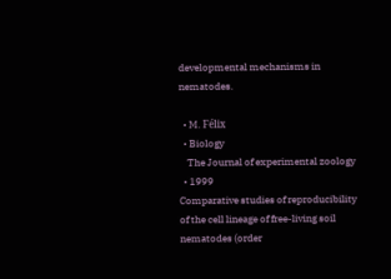developmental mechanisms in nematodes.

  • M. Félix
  • Biology
    The Journal of experimental zoology
  • 1999
Comparative studies of reproducibility of the cell lineage of free-living soil nematodes (order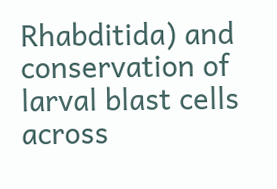Rhabditida) and conservation of larval blast cells across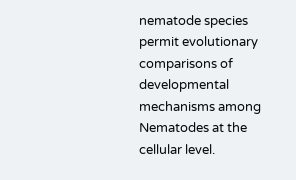nematode species permit evolutionary comparisons of developmental mechanisms among Nematodes at the cellular level.